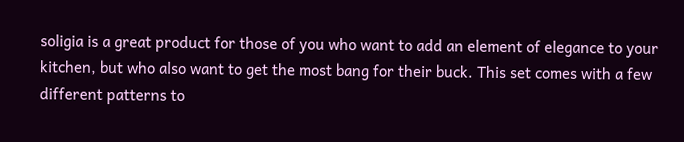soligia is a great product for those of you who want to add an element of elegance to your kitchen, but who also want to get the most bang for their buck. This set comes with a few different patterns to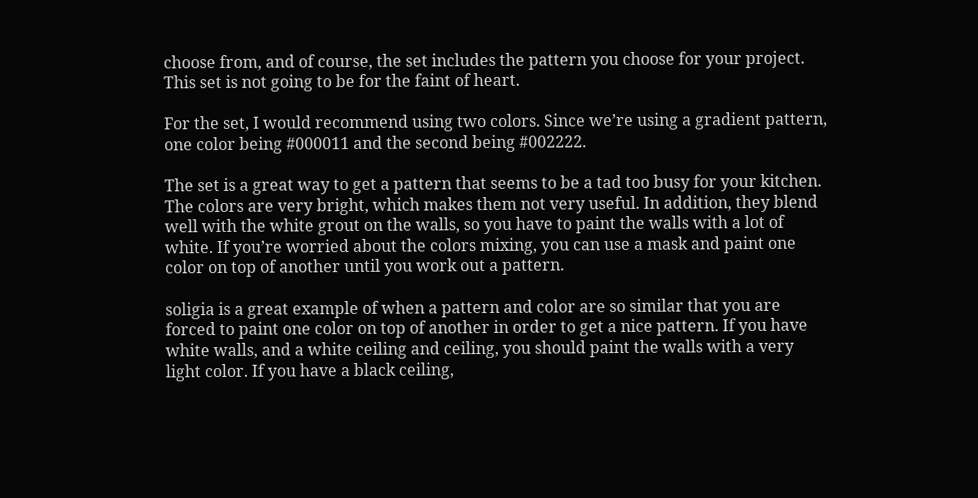choose from, and of course, the set includes the pattern you choose for your project. This set is not going to be for the faint of heart.

For the set, I would recommend using two colors. Since we’re using a gradient pattern, one color being #000011 and the second being #002222.

The set is a great way to get a pattern that seems to be a tad too busy for your kitchen. The colors are very bright, which makes them not very useful. In addition, they blend well with the white grout on the walls, so you have to paint the walls with a lot of white. If you’re worried about the colors mixing, you can use a mask and paint one color on top of another until you work out a pattern.

soligia is a great example of when a pattern and color are so similar that you are forced to paint one color on top of another in order to get a nice pattern. If you have white walls, and a white ceiling and ceiling, you should paint the walls with a very light color. If you have a black ceiling,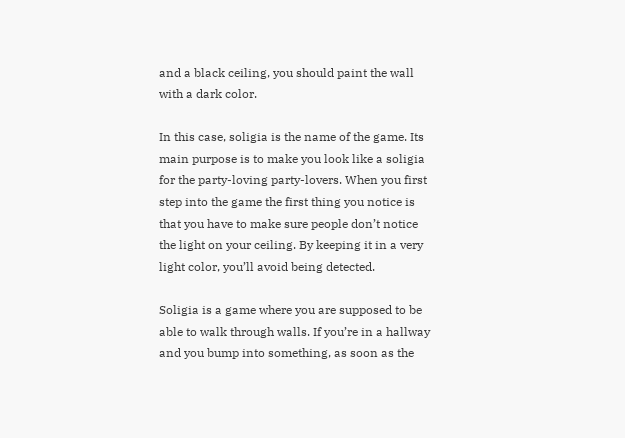and a black ceiling, you should paint the wall with a dark color.

In this case, soligia is the name of the game. Its main purpose is to make you look like a soligia for the party-loving party-lovers. When you first step into the game the first thing you notice is that you have to make sure people don’t notice the light on your ceiling. By keeping it in a very light color, you’ll avoid being detected.

Soligia is a game where you are supposed to be able to walk through walls. If you’re in a hallway and you bump into something, as soon as the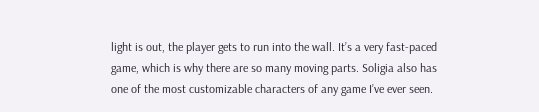light is out, the player gets to run into the wall. It’s a very fast-paced game, which is why there are so many moving parts. Soligia also has one of the most customizable characters of any game I’ve ever seen.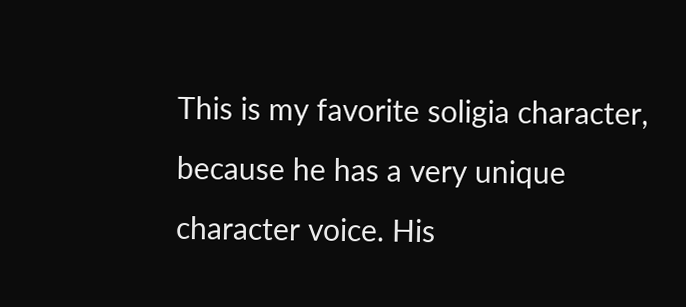This is my favorite soligia character, because he has a very unique character voice. His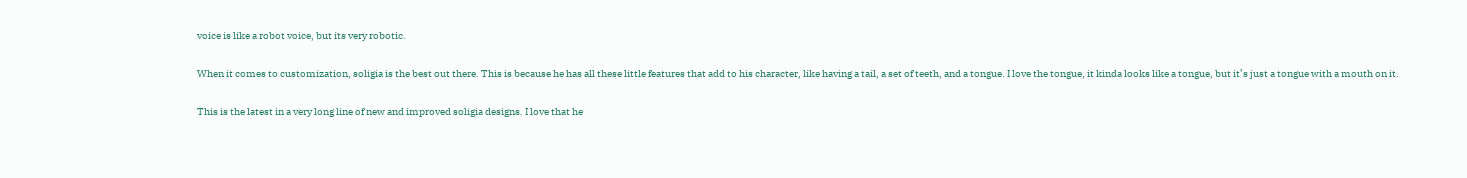voice is like a robot voice, but its very robotic.

When it comes to customization, soligia is the best out there. This is because he has all these little features that add to his character, like having a tail, a set of teeth, and a tongue. I love the tongue, it kinda looks like a tongue, but it’s just a tongue with a mouth on it.

This is the latest in a very long line of new and improved soligia designs. I love that he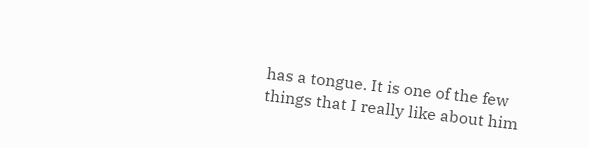has a tongue. It is one of the few things that I really like about him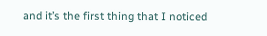and it’s the first thing that I noticed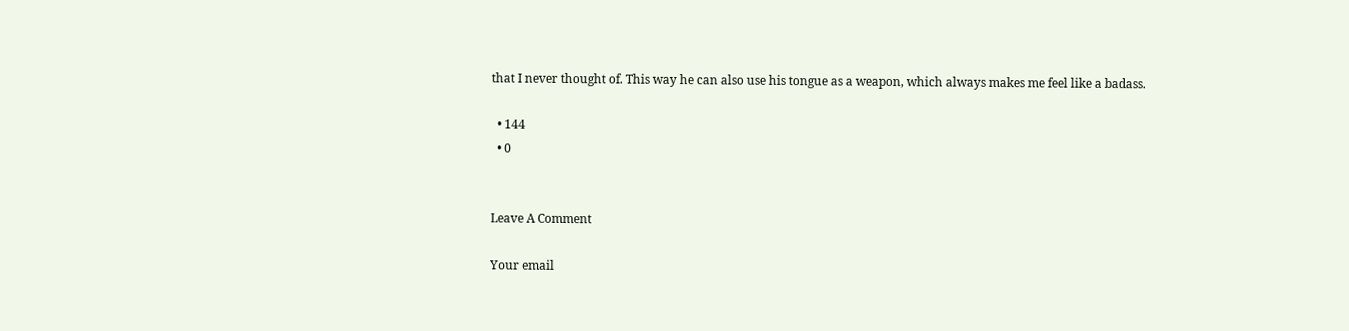that I never thought of. This way he can also use his tongue as a weapon, which always makes me feel like a badass.

  • 144
  • 0


Leave A Comment

Your email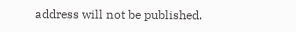address will not be published.